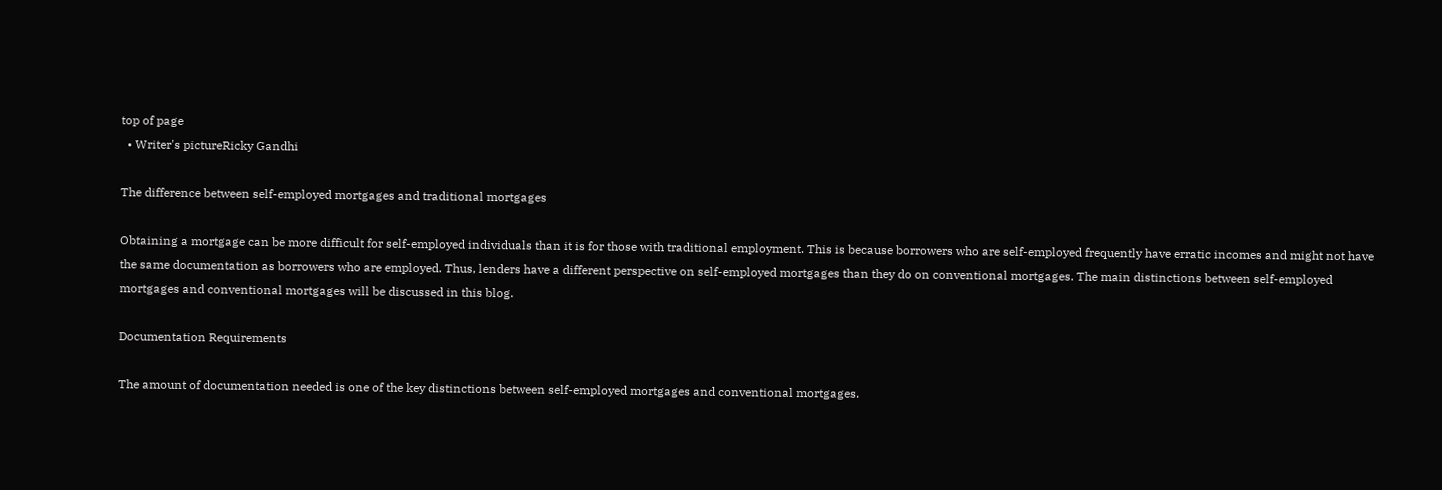top of page
  • Writer's pictureRicky Gandhi

The difference between self-employed mortgages and traditional mortgages

Obtaining a mortgage can be more difficult for self-employed individuals than it is for those with traditional employment. This is because borrowers who are self-employed frequently have erratic incomes and might not have the same documentation as borrowers who are employed. Thus, lenders have a different perspective on self-employed mortgages than they do on conventional mortgages. The main distinctions between self-employed mortgages and conventional mortgages will be discussed in this blog.

Documentation Requirements

The amount of documentation needed is one of the key distinctions between self-employed mortgages and conventional mortgages.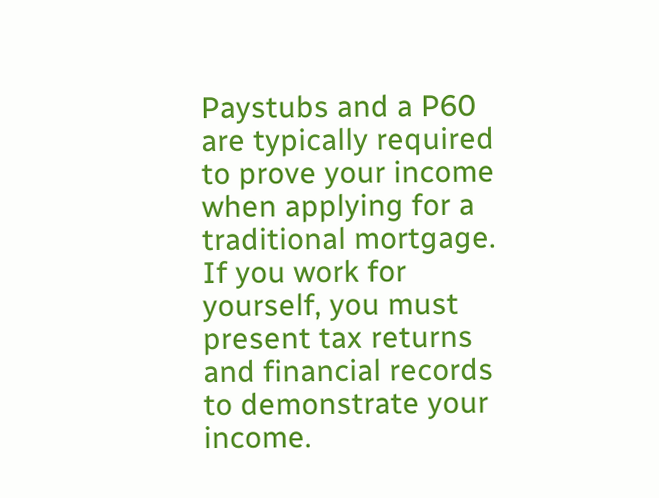Paystubs and a P60 are typically required to prove your income when applying for a traditional mortgage. If you work for yourself, you must present tax returns and financial records to demonstrate your income.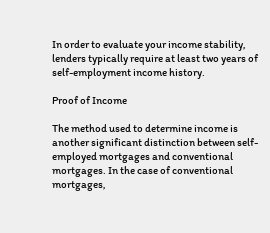In order to evaluate your income stability, lenders typically require at least two years of self-employment income history.

Proof of Income

The method used to determine income is another significant distinction between self-employed mortgages and conventional mortgages. In the case of conventional mortgages,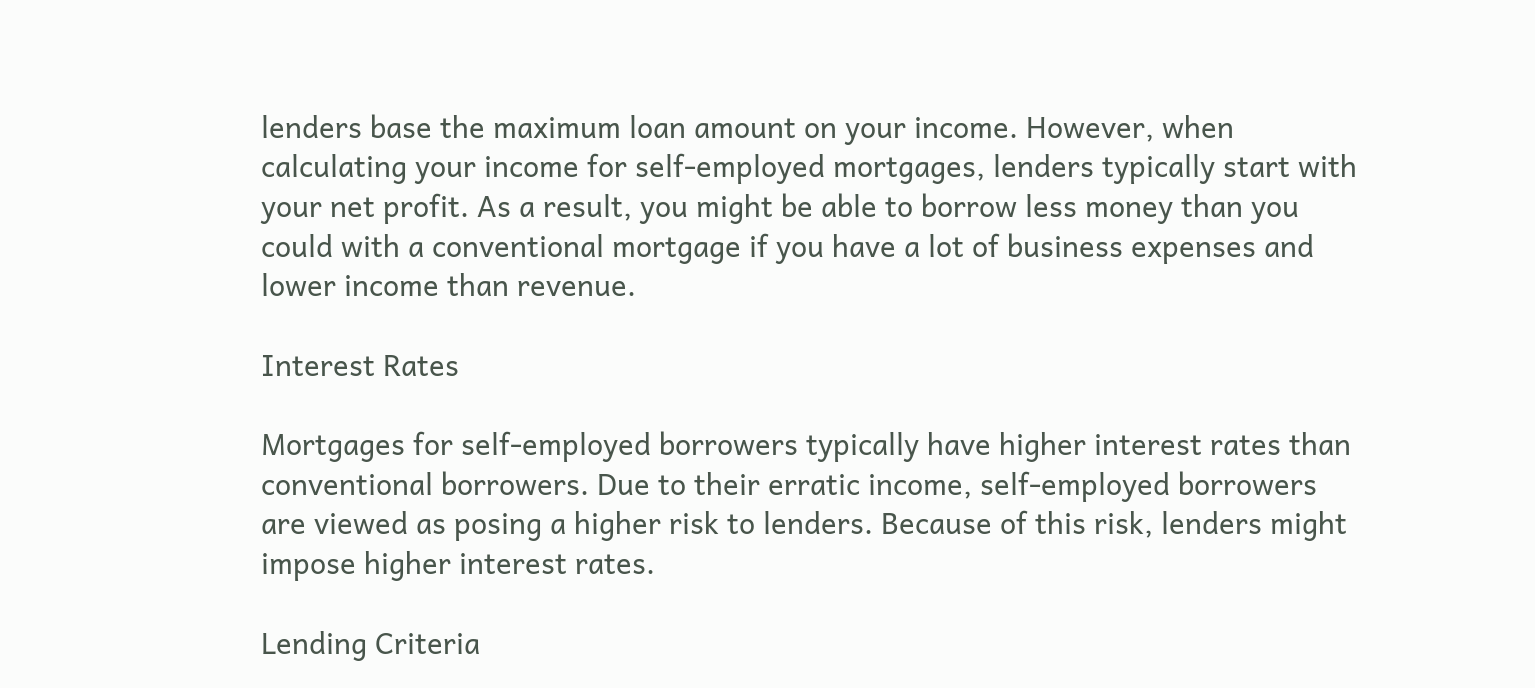lenders base the maximum loan amount on your income. However, when calculating your income for self-employed mortgages, lenders typically start with your net profit. As a result, you might be able to borrow less money than you could with a conventional mortgage if you have a lot of business expenses and lower income than revenue.

Interest Rates

Mortgages for self-employed borrowers typically have higher interest rates than conventional borrowers. Due to their erratic income, self-employed borrowers are viewed as posing a higher risk to lenders. Because of this risk, lenders might impose higher interest rates.

Lending Criteria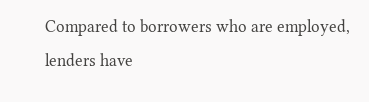Compared to borrowers who are employed, lenders have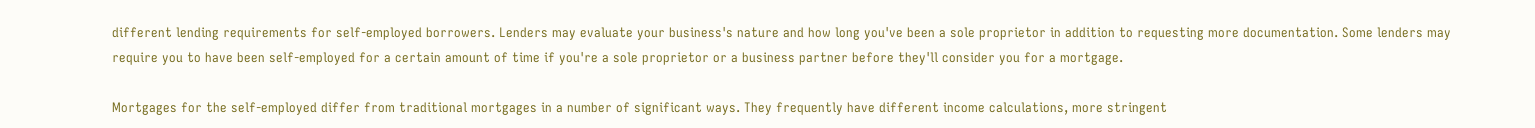different lending requirements for self-employed borrowers. Lenders may evaluate your business's nature and how long you've been a sole proprietor in addition to requesting more documentation. Some lenders may require you to have been self-employed for a certain amount of time if you're a sole proprietor or a business partner before they'll consider you for a mortgage.

Mortgages for the self-employed differ from traditional mortgages in a number of significant ways. They frequently have different income calculations, more stringent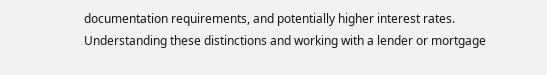documentation requirements, and potentially higher interest rates. Understanding these distinctions and working with a lender or mortgage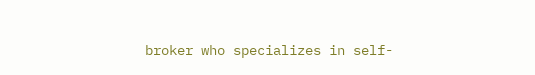broker who specializes in self-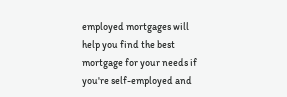employed mortgages will help you find the best mortgage for your needs if you're self-employed and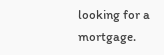looking for a mortgage.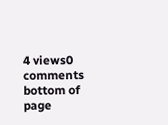4 views0 comments
bottom of page